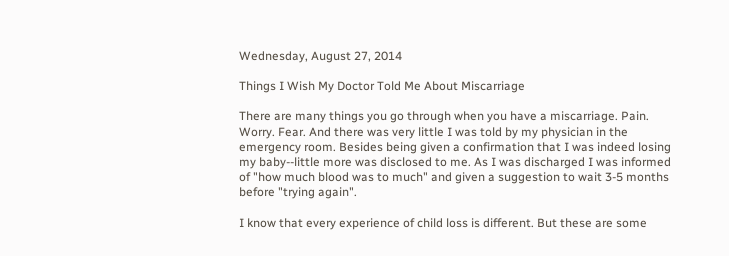Wednesday, August 27, 2014

Things I Wish My Doctor Told Me About Miscarriage

There are many things you go through when you have a miscarriage. Pain. Worry. Fear. And there was very little I was told by my physician in the emergency room. Besides being given a confirmation that I was indeed losing my baby--little more was disclosed to me. As I was discharged I was informed of "how much blood was to much" and given a suggestion to wait 3-5 months before "trying again".

I know that every experience of child loss is different. But these are some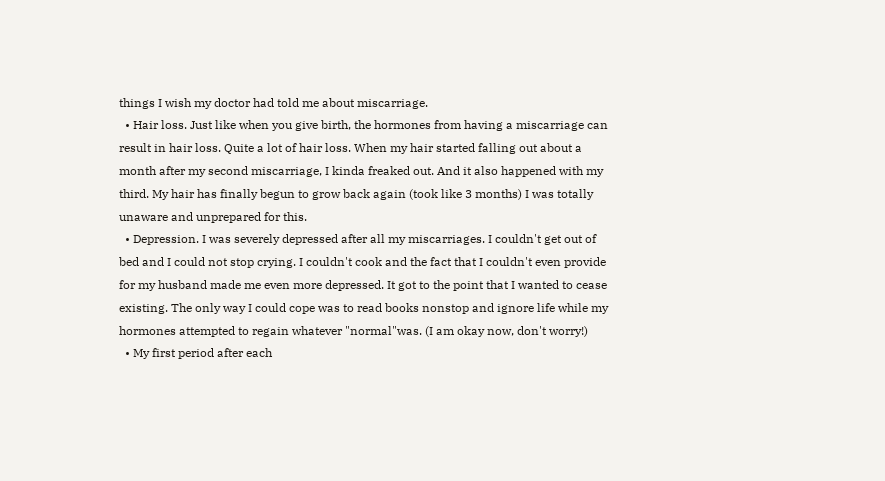things I wish my doctor had told me about miscarriage.
  • Hair loss. Just like when you give birth, the hormones from having a miscarriage can result in hair loss. Quite a lot of hair loss. When my hair started falling out about a month after my second miscarriage, I kinda freaked out. And it also happened with my third. My hair has finally begun to grow back again (took like 3 months) I was totally unaware and unprepared for this.
  • Depression. I was severely depressed after all my miscarriages. I couldn't get out of bed and I could not stop crying. I couldn't cook and the fact that I couldn't even provide for my husband made me even more depressed. It got to the point that I wanted to cease existing. The only way I could cope was to read books nonstop and ignore life while my hormones attempted to regain whatever "normal"was. (I am okay now, don't worry!)
  • My first period after each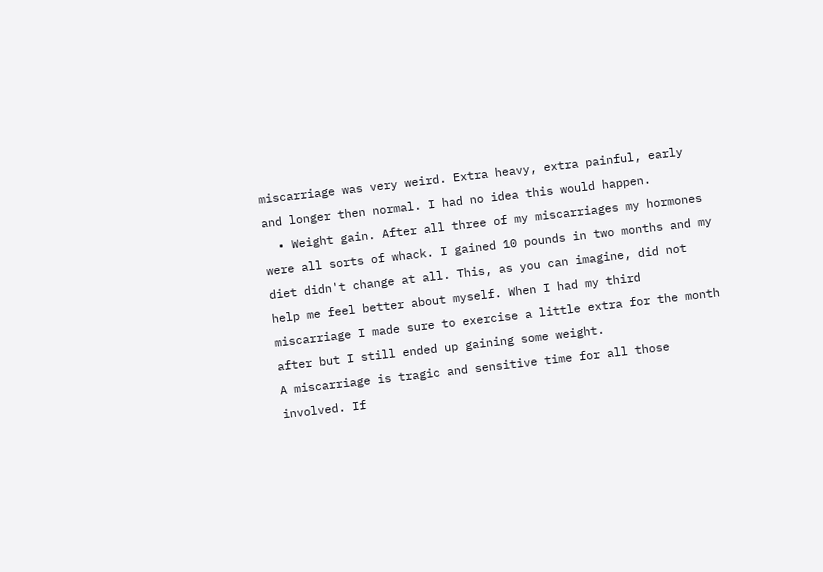miscarriage was very weird. Extra heavy, extra painful, early and longer then normal. I had no idea this would happen.
  • Weight gain. After all three of my miscarriages my hormones were all sorts of whack. I gained 10 pounds in two months and my diet didn't change at all. This, as you can imagine, did not help me feel better about myself. When I had my third miscarriage I made sure to exercise a little extra for the month after but I still ended up gaining some weight.
A miscarriage is tragic and sensitive time for all those involved. If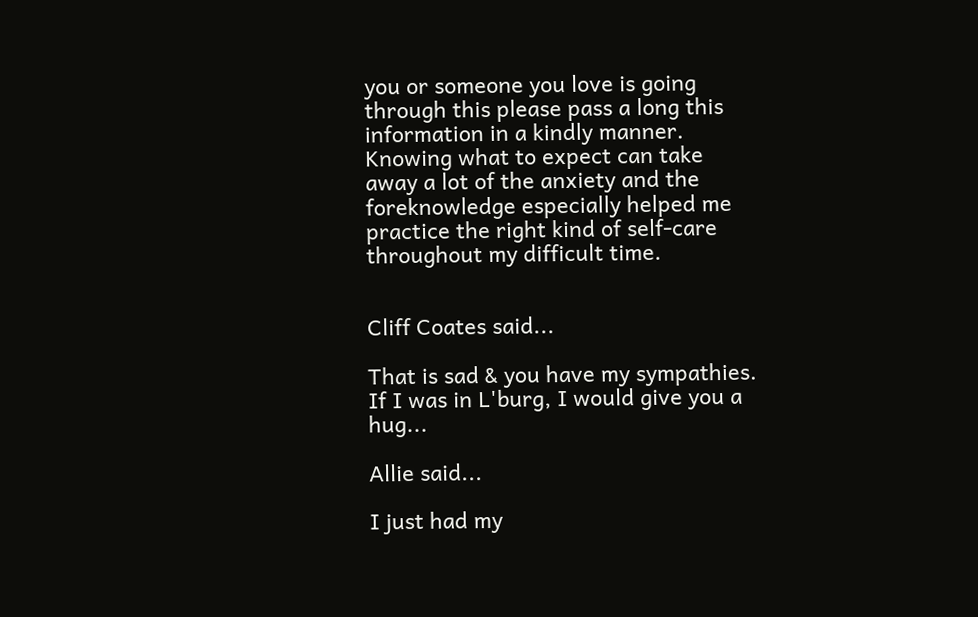you or someone you love is going through this please pass a long this information in a kindly manner. Knowing what to expect can take away a lot of the anxiety and the foreknowledge especially helped me practice the right kind of self-care throughout my difficult time.


Cliff Coates said...

That is sad & you have my sympathies.
If I was in L'burg, I would give you a hug...

Allie said...

I just had my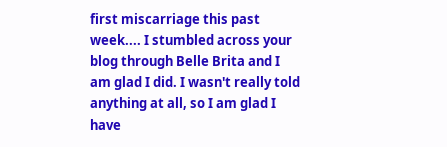first miscarriage this past week.... I stumbled across your blog through Belle Brita and I am glad I did. I wasn't really told anything at all, so I am glad I have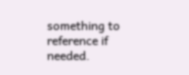something to reference if needed.